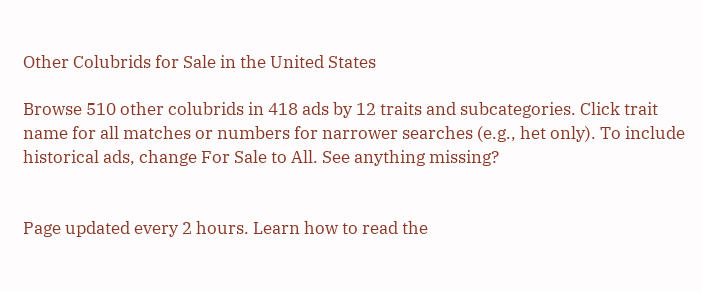Other Colubrids for Sale in the United States

Browse 510 other colubrids in 418 ads by 12 traits and subcategories. Click trait name for all matches or numbers for narrower searches (e.g., het only). To include historical ads, change For Sale to All. See anything missing?


Page updated every 2 hours. Learn how to read the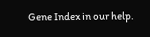Gene Index in our help.